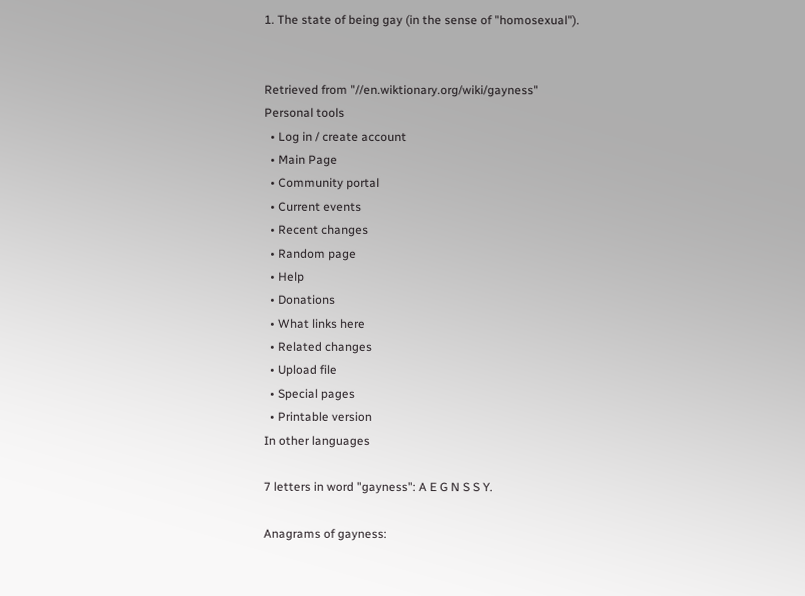1. The state of being gay (in the sense of "homosexual").


Retrieved from "//en.wiktionary.org/wiki/gayness"
Personal tools
  • Log in / create account
  • Main Page
  • Community portal
  • Current events
  • Recent changes
  • Random page
  • Help
  • Donations
  • What links here
  • Related changes
  • Upload file
  • Special pages
  • Printable version
In other languages

7 letters in word "gayness": A E G N S S Y.

Anagrams of gayness: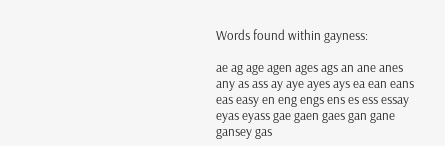Words found within gayness:

ae ag age agen ages ags an ane anes any as ass ay aye ayes ays ea ean eans eas easy en eng engs ens es ess essay eyas eyass gae gaen gaes gan gane gansey gas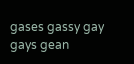gases gassy gay gays gean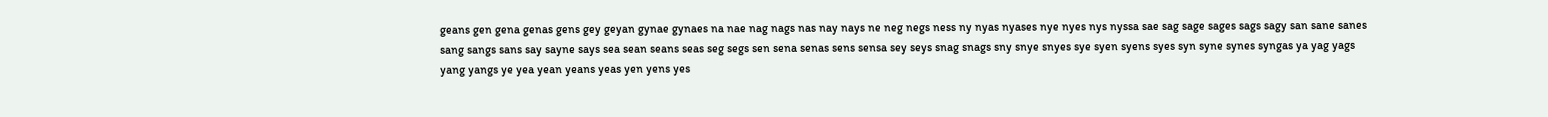geans gen gena genas gens gey geyan gynae gynaes na nae nag nags nas nay nays ne neg negs ness ny nyas nyases nye nyes nys nyssa sae sag sage sages sags sagy san sane sanes sang sangs sans say sayne says sea sean seans seas seg segs sen sena senas sens sensa sey seys snag snags sny snye snyes sye syen syens syes syn syne synes syngas ya yag yags yang yangs ye yea yean yeans yeas yen yens yes